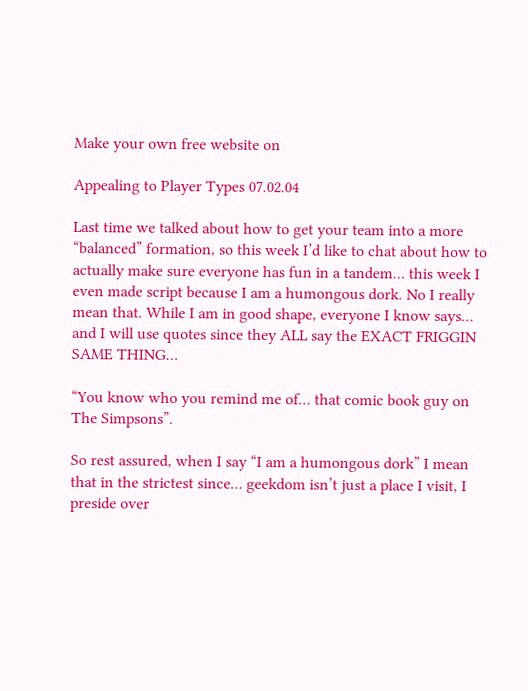Make your own free website on

Appealing to Player Types 07.02.04

Last time we talked about how to get your team into a more “balanced” formation, so this week I’d like to chat about how to actually make sure everyone has fun in a tandem… this week I even made script because I am a humongous dork. No I really mean that. While I am in good shape, everyone I know says… and I will use quotes since they ALL say the EXACT FRIGGIN SAME THING…

“You know who you remind me of… that comic book guy on The Simpsons”.

So rest assured, when I say “I am a humongous dork” I mean that in the strictest since… geekdom isn’t just a place I visit, I preside over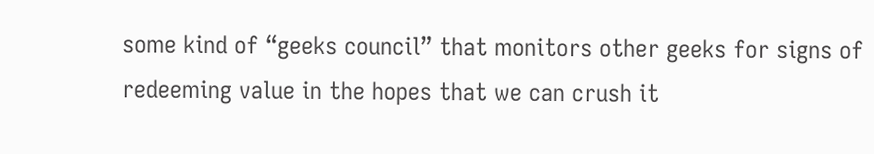some kind of “geeks council” that monitors other geeks for signs of redeeming value in the hopes that we can crush it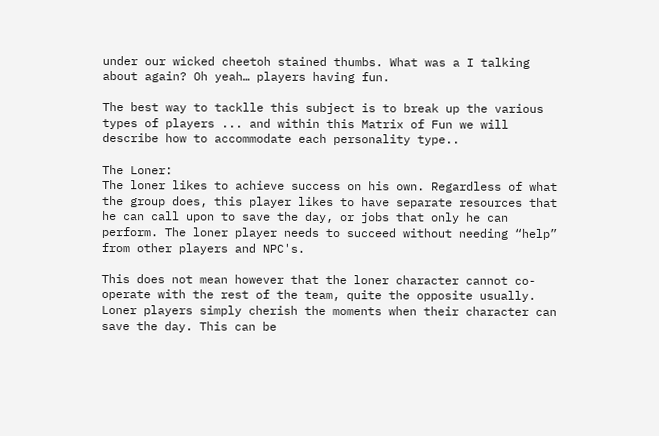under our wicked cheetoh stained thumbs. What was a I talking about again? Oh yeah… players having fun.

The best way to tacklle this subject is to break up the various types of players ... and within this Matrix of Fun we will describe how to accommodate each personality type..

The Loner:
The loner likes to achieve success on his own. Regardless of what the group does, this player likes to have separate resources that he can call upon to save the day, or jobs that only he can perform. The loner player needs to succeed without needing “help” from other players and NPC's.

This does not mean however that the loner character cannot co-operate with the rest of the team, quite the opposite usually. Loner players simply cherish the moments when their character can save the day. This can be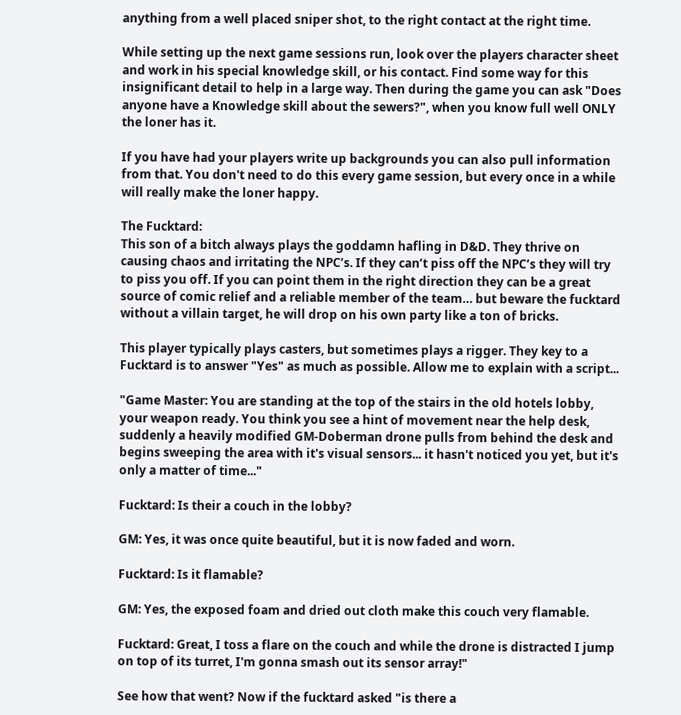anything from a well placed sniper shot, to the right contact at the right time.

While setting up the next game sessions run, look over the players character sheet and work in his special knowledge skill, or his contact. Find some way for this insignificant detail to help in a large way. Then during the game you can ask "Does anyone have a Knowledge skill about the sewers?", when you know full well ONLY the loner has it.

If you have had your players write up backgrounds you can also pull information from that. You don't need to do this every game session, but every once in a while will really make the loner happy.

The Fucktard:
This son of a bitch always plays the goddamn hafling in D&D. They thrive on causing chaos and irritating the NPC’s. If they can’t piss off the NPC’s they will try to piss you off. If you can point them in the right direction they can be a great source of comic relief and a reliable member of the team… but beware the fucktard without a villain target, he will drop on his own party like a ton of bricks.

This player typically plays casters, but sometimes plays a rigger. They key to a Fucktard is to answer "Yes" as much as possible. Allow me to explain with a script...

"Game Master: You are standing at the top of the stairs in the old hotels lobby, your weapon ready. You think you see a hint of movement near the help desk, suddenly a heavily modified GM-Doberman drone pulls from behind the desk and begins sweeping the area with it's visual sensors... it hasn't noticed you yet, but it's only a matter of time..."

Fucktard: Is their a couch in the lobby?

GM: Yes, it was once quite beautiful, but it is now faded and worn.

Fucktard: Is it flamable?

GM: Yes, the exposed foam and dried out cloth make this couch very flamable.

Fucktard: Great, I toss a flare on the couch and while the drone is distracted I jump on top of its turret, I'm gonna smash out its sensor array!"

See how that went? Now if the fucktard asked "is there a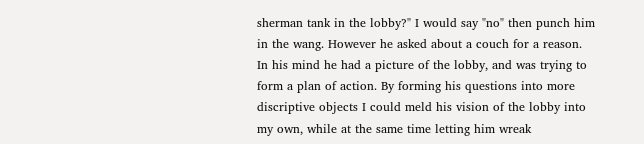sherman tank in the lobby?" I would say "no" then punch him in the wang. However he asked about a couch for a reason. In his mind he had a picture of the lobby, and was trying to form a plan of action. By forming his questions into more discriptive objects I could meld his vision of the lobby into my own, while at the same time letting him wreak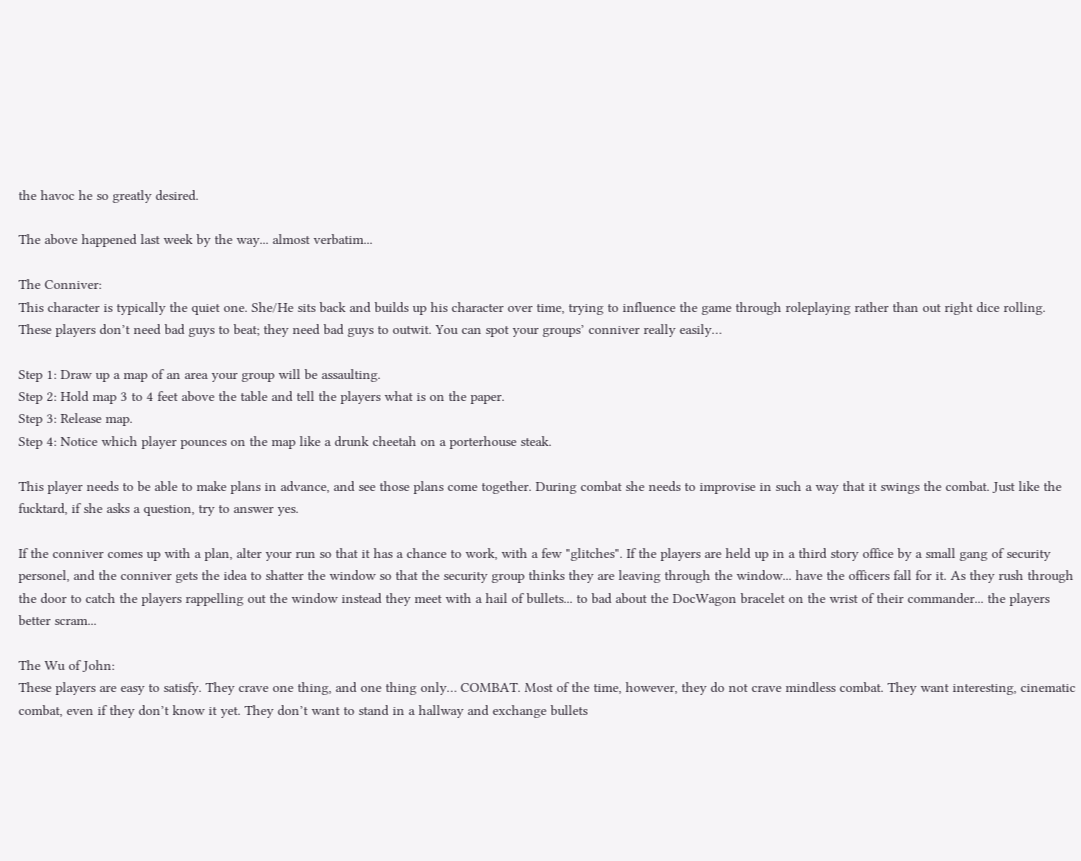the havoc he so greatly desired.

The above happened last week by the way... almost verbatim...

The Conniver:
This character is typically the quiet one. She/He sits back and builds up his character over time, trying to influence the game through roleplaying rather than out right dice rolling. These players don’t need bad guys to beat; they need bad guys to outwit. You can spot your groups’ conniver really easily…

Step 1: Draw up a map of an area your group will be assaulting.
Step 2: Hold map 3 to 4 feet above the table and tell the players what is on the paper.
Step 3: Release map.
Step 4: Notice which player pounces on the map like a drunk cheetah on a porterhouse steak.

This player needs to be able to make plans in advance, and see those plans come together. During combat she needs to improvise in such a way that it swings the combat. Just like the fucktard, if she asks a question, try to answer yes.

If the conniver comes up with a plan, alter your run so that it has a chance to work, with a few "glitches". If the players are held up in a third story office by a small gang of security personel, and the conniver gets the idea to shatter the window so that the security group thinks they are leaving through the window... have the officers fall for it. As they rush through the door to catch the players rappelling out the window instead they meet with a hail of bullets... to bad about the DocWagon bracelet on the wrist of their commander... the players better scram...

The Wu of John:
These players are easy to satisfy. They crave one thing, and one thing only… COMBAT. Most of the time, however, they do not crave mindless combat. They want interesting, cinematic combat, even if they don’t know it yet. They don’t want to stand in a hallway and exchange bullets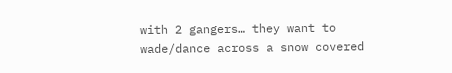with 2 gangers… they want to wade/dance across a snow covered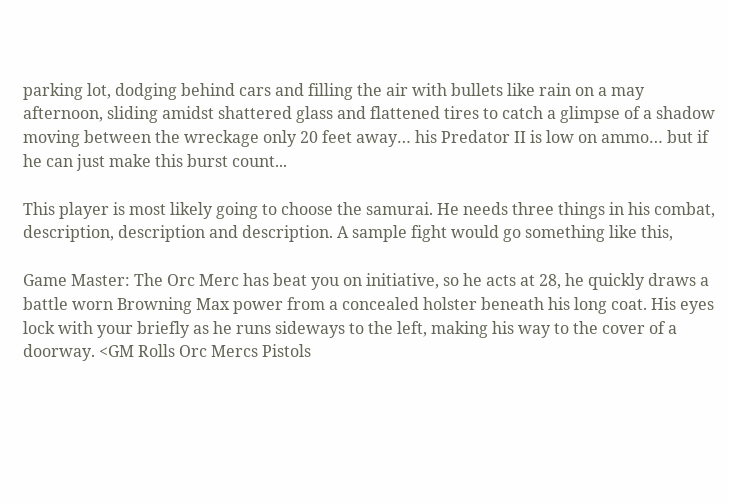parking lot, dodging behind cars and filling the air with bullets like rain on a may afternoon, sliding amidst shattered glass and flattened tires to catch a glimpse of a shadow moving between the wreckage only 20 feet away… his Predator II is low on ammo… but if he can just make this burst count...

This player is most likely going to choose the samurai. He needs three things in his combat, description, description and description. A sample fight would go something like this,

Game Master: The Orc Merc has beat you on initiative, so he acts at 28, he quickly draws a battle worn Browning Max power from a concealed holster beneath his long coat. His eyes lock with your briefly as he runs sideways to the left, making his way to the cover of a doorway. <GM Rolls Orc Mercs Pistols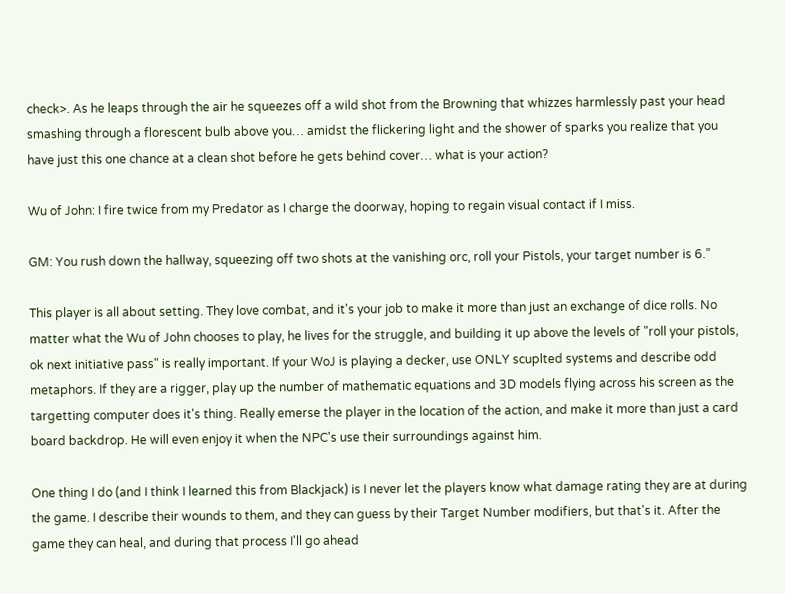check>. As he leaps through the air he squeezes off a wild shot from the Browning that whizzes harmlessly past your head smashing through a florescent bulb above you… amidst the flickering light and the shower of sparks you realize that you have just this one chance at a clean shot before he gets behind cover… what is your action?

Wu of John: I fire twice from my Predator as I charge the doorway, hoping to regain visual contact if I miss.

GM: You rush down the hallway, squeezing off two shots at the vanishing orc, roll your Pistols, your target number is 6.”

This player is all about setting. They love combat, and it's your job to make it more than just an exchange of dice rolls. No matter what the Wu of John chooses to play, he lives for the struggle, and building it up above the levels of "roll your pistols, ok next initiative pass" is really important. If your WoJ is playing a decker, use ONLY scuplted systems and describe odd metaphors. If they are a rigger, play up the number of mathematic equations and 3D models flying across his screen as the targetting computer does it's thing. Really emerse the player in the location of the action, and make it more than just a card board backdrop. He will even enjoy it when the NPC's use their surroundings against him.

One thing I do (and I think I learned this from Blackjack) is I never let the players know what damage rating they are at during the game. I describe their wounds to them, and they can guess by their Target Number modifiers, but that's it. After the game they can heal, and during that process I'll go ahead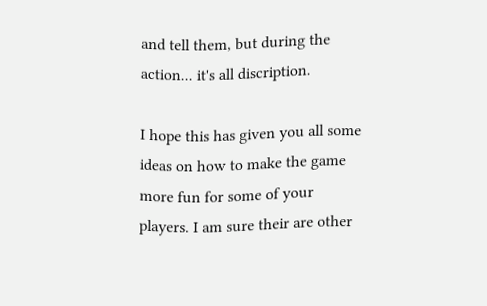and tell them, but during the action... it's all discription.

I hope this has given you all some ideas on how to make the game more fun for some of your players. I am sure their are other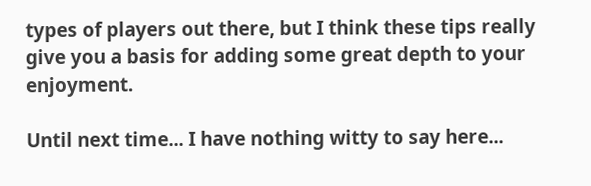types of players out there, but I think these tips really give you a basis for adding some great depth to your enjoyment.

Until next time... I have nothing witty to say here...